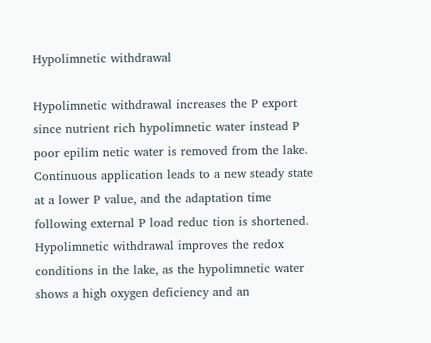Hypolimnetic withdrawal

Hypolimnetic withdrawal increases the P export since nutrient rich hypolimnetic water instead P poor epilim netic water is removed from the lake. Continuous application leads to a new steady state at a lower P value, and the adaptation time following external P load reduc tion is shortened. Hypolimnetic withdrawal improves the redox conditions in the lake, as the hypolimnetic water shows a high oxygen deficiency and an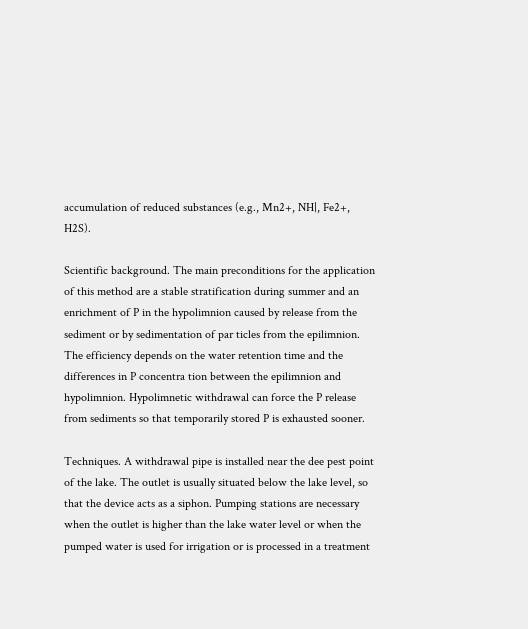accumulation of reduced substances (e.g., Mn2+, NH|, Fe2+, H2S).

Scientific background. The main preconditions for the application of this method are a stable stratification during summer and an enrichment of P in the hypolimnion caused by release from the sediment or by sedimentation of par ticles from the epilimnion. The efficiency depends on the water retention time and the differences in P concentra tion between the epilimnion and hypolimnion. Hypolimnetic withdrawal can force the P release from sediments so that temporarily stored P is exhausted sooner.

Techniques. A withdrawal pipe is installed near the dee pest point of the lake. The outlet is usually situated below the lake level, so that the device acts as a siphon. Pumping stations are necessary when the outlet is higher than the lake water level or when the pumped water is used for irrigation or is processed in a treatment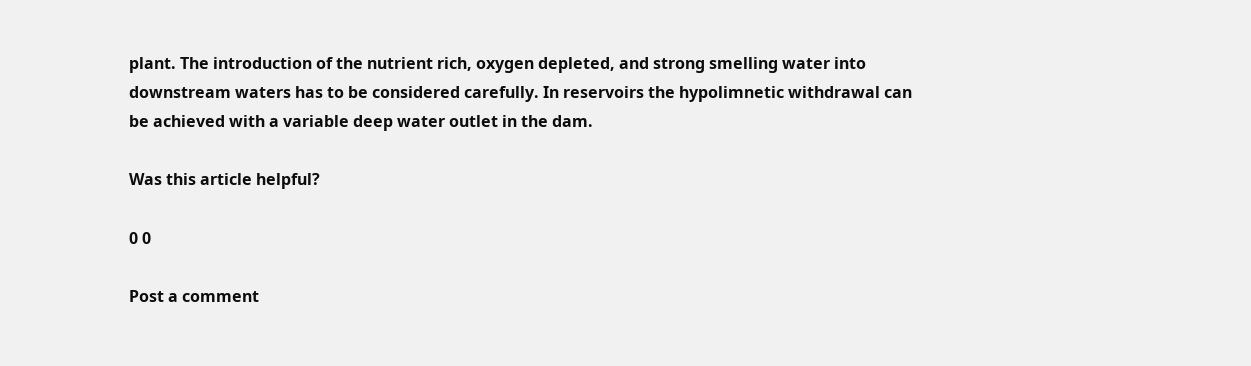plant. The introduction of the nutrient rich, oxygen depleted, and strong smelling water into downstream waters has to be considered carefully. In reservoirs the hypolimnetic withdrawal can be achieved with a variable deep water outlet in the dam.

Was this article helpful?

0 0

Post a comment